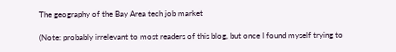The geography of the Bay Area tech job market

(Note: probably irrelevant to most readers of this blog, but once I found myself trying to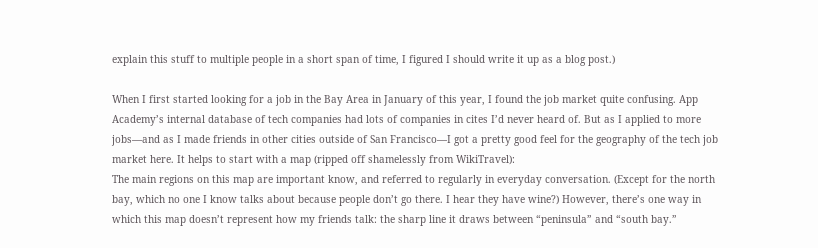explain this stuff to multiple people in a short span of time, I figured I should write it up as a blog post.)

When I first started looking for a job in the Bay Area in January of this year, I found the job market quite confusing. App Academy’s internal database of tech companies had lots of companies in cites I’d never heard of. But as I applied to more jobs—and as I made friends in other cities outside of San Francisco—I got a pretty good feel for the geography of the tech job market here. It helps to start with a map (ripped off shamelessly from WikiTravel):
The main regions on this map are important know, and referred to regularly in everyday conversation. (Except for the north bay, which no one I know talks about because people don’t go there. I hear they have wine?) However, there’s one way in which this map doesn’t represent how my friends talk: the sharp line it draws between “peninsula” and “south bay.”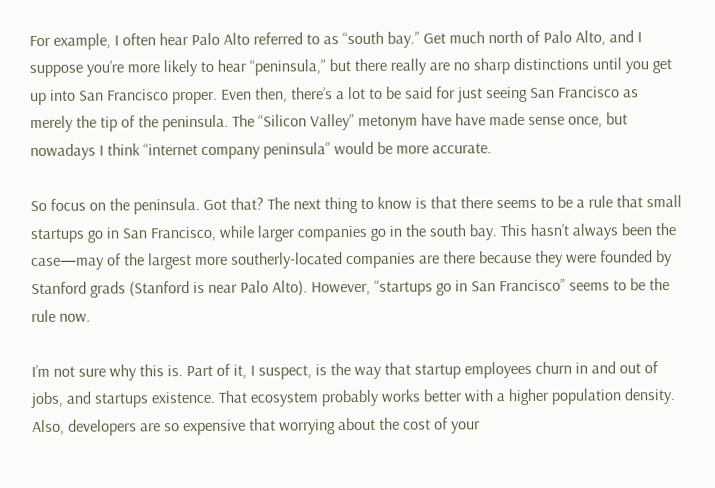For example, I often hear Palo Alto referred to as “south bay.” Get much north of Palo Alto, and I suppose you’re more likely to hear “peninsula,” but there really are no sharp distinctions until you get up into San Francisco proper. Even then, there’s a lot to be said for just seeing San Francisco as merely the tip of the peninsula. The “Silicon Valley” metonym have have made sense once, but nowadays I think “internet company peninsula” would be more accurate.

So focus on the peninsula. Got that? The next thing to know is that there seems to be a rule that small startups go in San Francisco, while larger companies go in the south bay. This hasn’t always been the case—may of the largest more southerly-located companies are there because they were founded by Stanford grads (Stanford is near Palo Alto). However, “startups go in San Francisco” seems to be the rule now.

I’m not sure why this is. Part of it, I suspect, is the way that startup employees churn in and out of jobs, and startups existence. That ecosystem probably works better with a higher population density. Also, developers are so expensive that worrying about the cost of your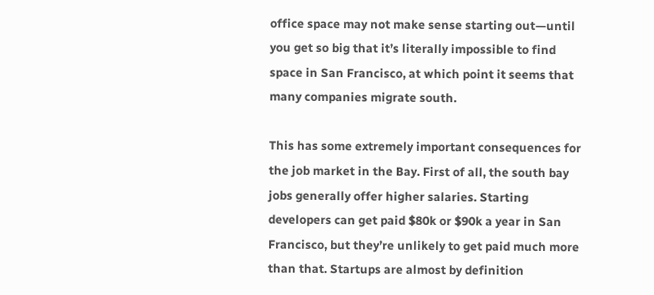office space may not make sense starting out—until you get so big that it’s literally impossible to find space in San Francisco, at which point it seems that many companies migrate south.

This has some extremely important consequences for the job market in the Bay. First of all, the south bay jobs generally offer higher salaries. Starting developers can get paid $80k or $90k a year in San Francisco, but they’re unlikely to get paid much more than that. Startups are almost by definition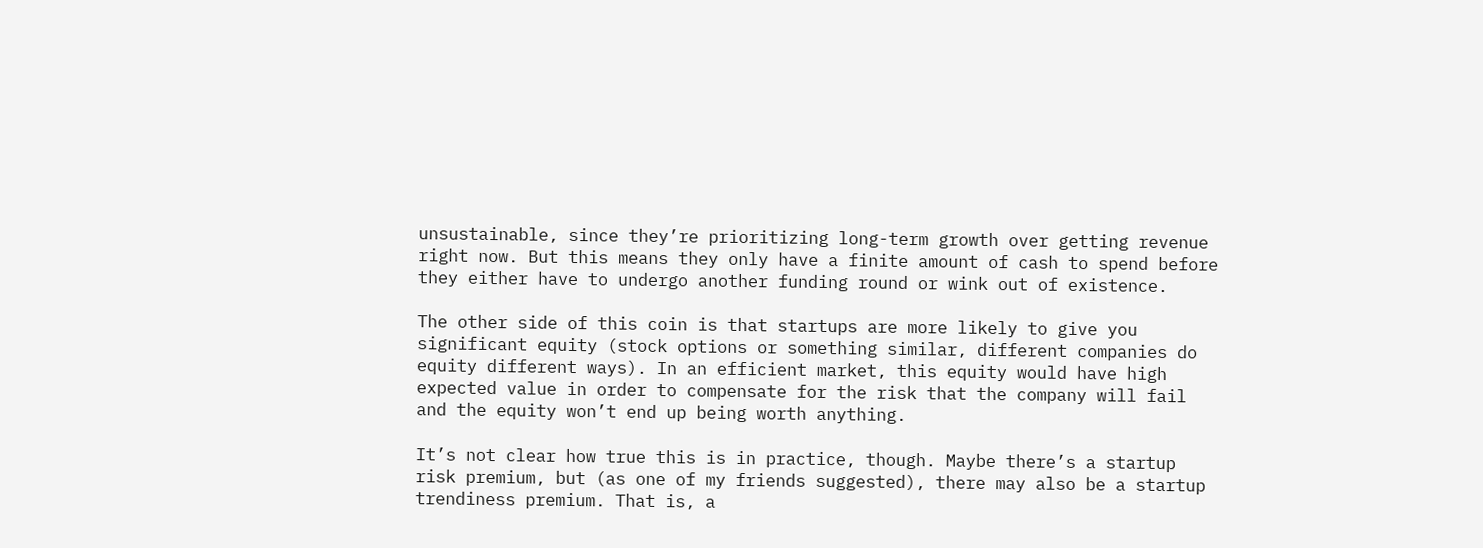unsustainable, since they’re prioritizing long-term growth over getting revenue right now. But this means they only have a finite amount of cash to spend before they either have to undergo another funding round or wink out of existence.

The other side of this coin is that startups are more likely to give you significant equity (stock options or something similar, different companies do equity different ways). In an efficient market, this equity would have high expected value in order to compensate for the risk that the company will fail and the equity won’t end up being worth anything.

It’s not clear how true this is in practice, though. Maybe there’s a startup risk premium, but (as one of my friends suggested), there may also be a startup trendiness premium. That is, a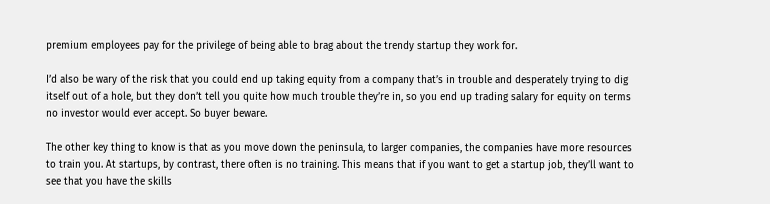premium employees pay for the privilege of being able to brag about the trendy startup they work for.

I’d also be wary of the risk that you could end up taking equity from a company that’s in trouble and desperately trying to dig itself out of a hole, but they don’t tell you quite how much trouble they’re in, so you end up trading salary for equity on terms no investor would ever accept. So buyer beware.

The other key thing to know is that as you move down the peninsula, to larger companies, the companies have more resources to train you. At startups, by contrast, there often is no training. This means that if you want to get a startup job, they’ll want to see that you have the skills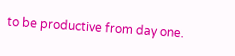to be productive from day one.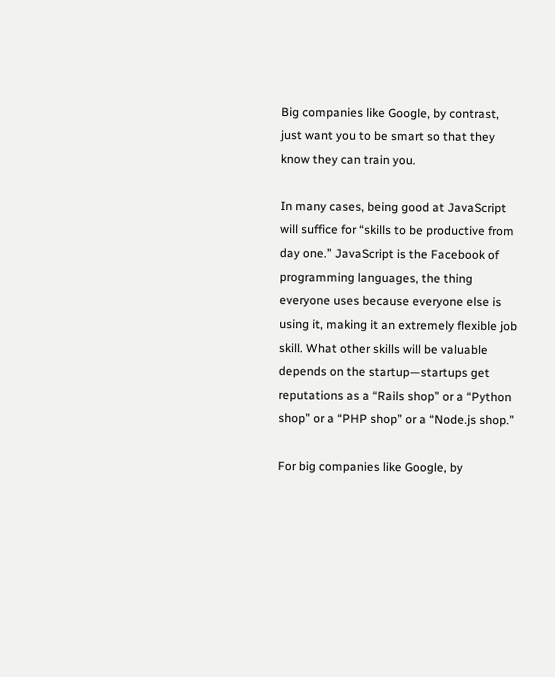Big companies like Google, by contrast, just want you to be smart so that they know they can train you.

In many cases, being good at JavaScript will suffice for “skills to be productive from day one.” JavaScript is the Facebook of programming languages, the thing everyone uses because everyone else is using it, making it an extremely flexible job skill. What other skills will be valuable depends on the startup—startups get reputations as a “Rails shop” or a “Python shop” or a “PHP shop” or a “Node.js shop.”

For big companies like Google, by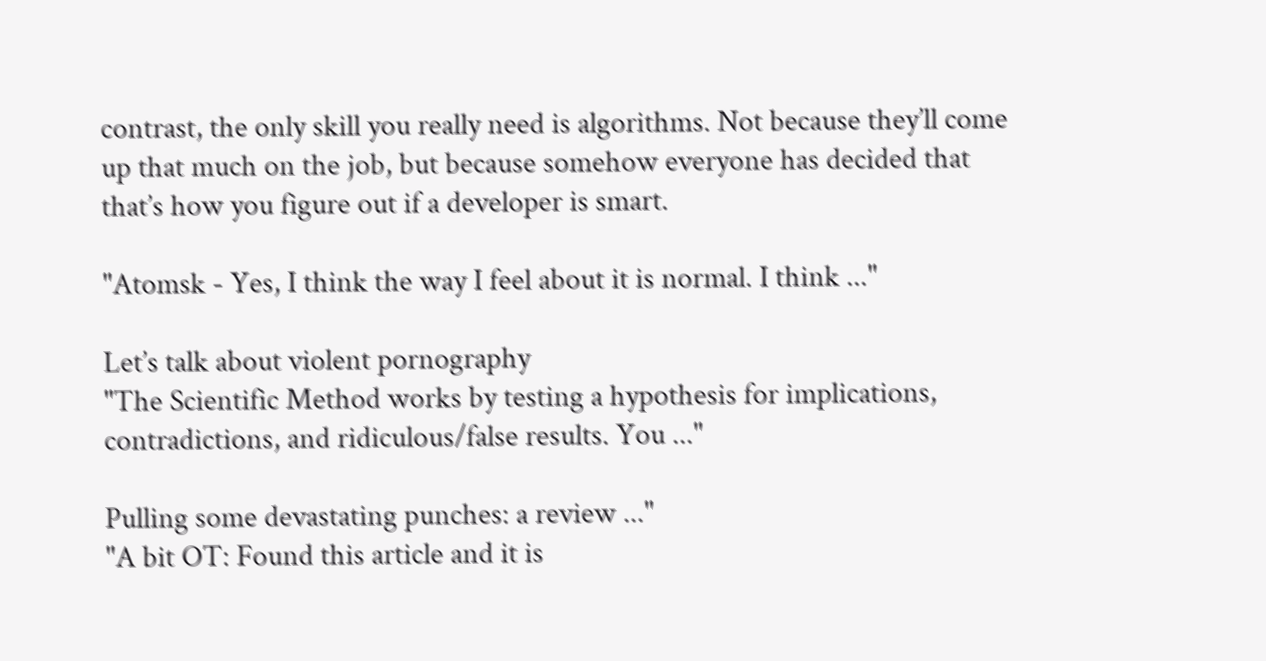contrast, the only skill you really need is algorithms. Not because they’ll come up that much on the job, but because somehow everyone has decided that that’s how you figure out if a developer is smart.

"Atomsk - Yes, I think the way I feel about it is normal. I think ..."

Let’s talk about violent pornography
"The Scientific Method works by testing a hypothesis for implications, contradictions, and ridiculous/false results. You ..."

Pulling some devastating punches: a review ..."
"A bit OT: Found this article and it is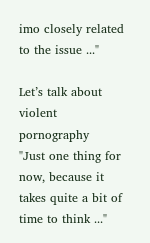imo closely related to the issue ..."

Let’s talk about violent pornography
"Just one thing for now, because it takes quite a bit of time to think ..."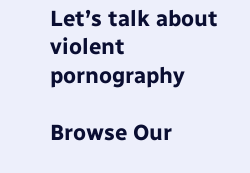Let’s talk about violent pornography

Browse Our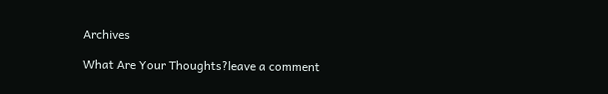Archives

What Are Your Thoughts?leave a comment